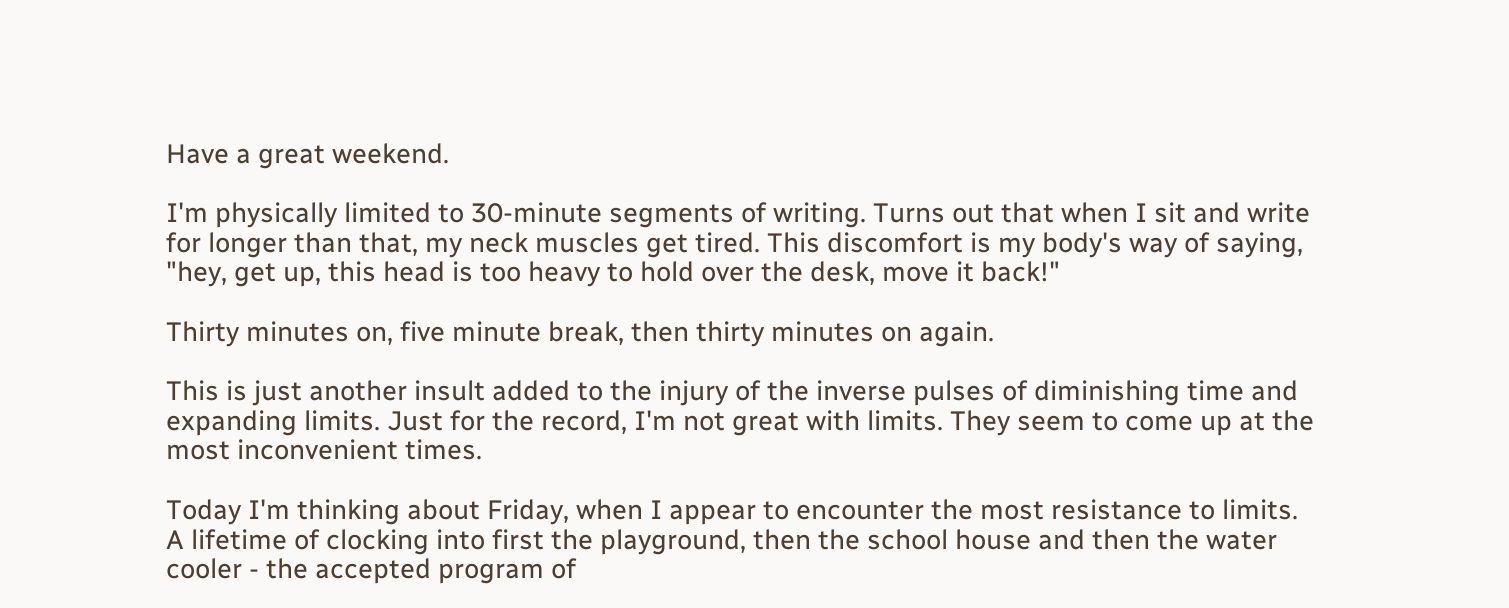Have a great weekend.

I'm physically limited to 30-minute segments of writing. Turns out that when I sit and write for longer than that, my neck muscles get tired. This discomfort is my body's way of saying, "hey, get up, this head is too heavy to hold over the desk, move it back!"

Thirty minutes on, five minute break, then thirty minutes on again.

This is just another insult added to the injury of the inverse pulses of diminishing time and expanding limits. Just for the record, I'm not great with limits. They seem to come up at the most inconvenient times.

Today I'm thinking about Friday, when I appear to encounter the most resistance to limits. A lifetime of clocking into first the playground, then the school house and then the water cooler - the accepted program of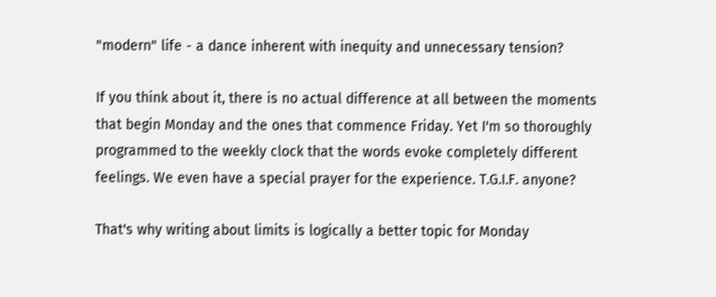"modern" life - a dance inherent with inequity and unnecessary tension?

If you think about it, there is no actual difference at all between the moments that begin Monday and the ones that commence Friday. Yet I'm so thoroughly programmed to the weekly clock that the words evoke completely different feelings. We even have a special prayer for the experience. T.G.I.F. anyone?

That's why writing about limits is logically a better topic for Monday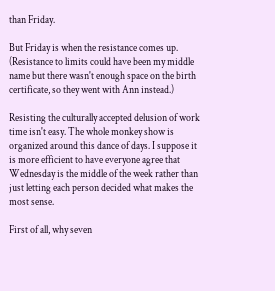than Friday.

But Friday is when the resistance comes up. (Resistance to limits could have been my middle name but there wasn't enough space on the birth certificate, so they went with Ann instead.)

Resisting the culturally accepted delusion of work time isn't easy. The whole monkey show is organized around this dance of days. I suppose it is more efficient to have everyone agree that Wednesday is the middle of the week rather than just letting each person decided what makes the most sense.

First of all, why seven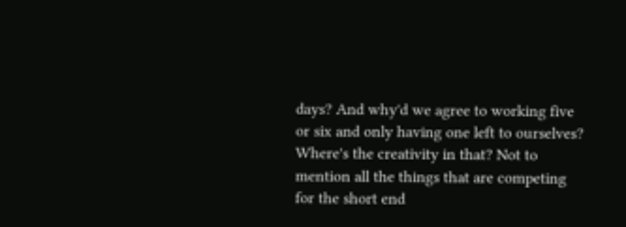days? And why'd we agree to working five or six and only having one left to ourselves? Where's the creativity in that? Not to mention all the things that are competing for the short end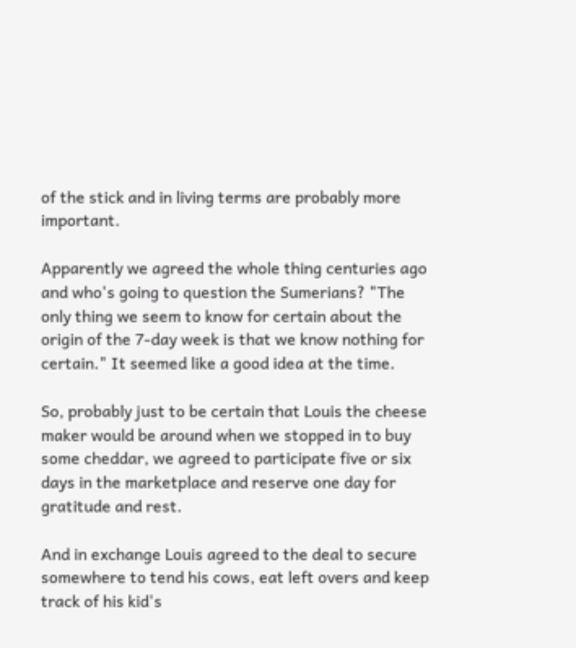of the stick and in living terms are probably more important.

Apparently we agreed the whole thing centuries ago and who's going to question the Sumerians? "The only thing we seem to know for certain about the origin of the 7-day week is that we know nothing for certain." It seemed like a good idea at the time.

So, probably just to be certain that Louis the cheese maker would be around when we stopped in to buy some cheddar, we agreed to participate five or six days in the marketplace and reserve one day for gratitude and rest.

And in exchange Louis agreed to the deal to secure somewhere to tend his cows, eat left overs and keep track of his kid's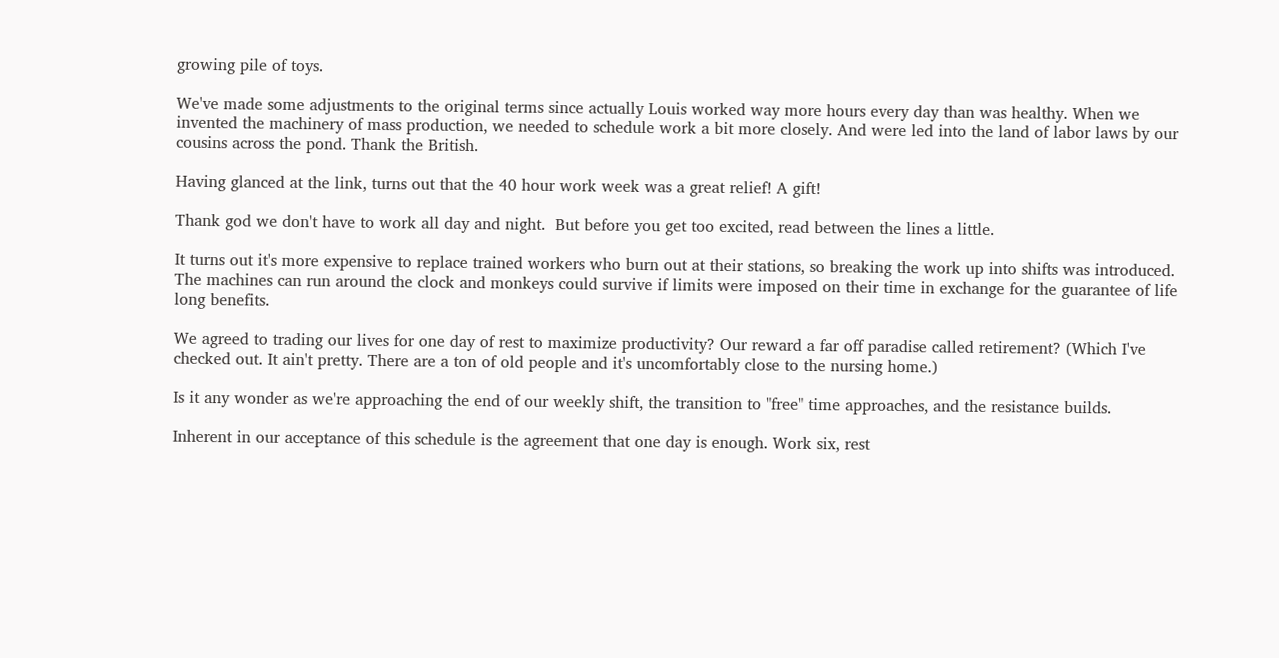growing pile of toys.

We've made some adjustments to the original terms since actually Louis worked way more hours every day than was healthy. When we invented the machinery of mass production, we needed to schedule work a bit more closely. And were led into the land of labor laws by our cousins across the pond. Thank the British.

Having glanced at the link, turns out that the 40 hour work week was a great relief! A gift!

Thank god we don't have to work all day and night.  But before you get too excited, read between the lines a little.

It turns out it's more expensive to replace trained workers who burn out at their stations, so breaking the work up into shifts was introduced. The machines can run around the clock and monkeys could survive if limits were imposed on their time in exchange for the guarantee of life long benefits.

We agreed to trading our lives for one day of rest to maximize productivity? Our reward a far off paradise called retirement? (Which I've checked out. It ain't pretty. There are a ton of old people and it's uncomfortably close to the nursing home.)

Is it any wonder as we're approaching the end of our weekly shift, the transition to "free" time approaches, and the resistance builds.

Inherent in our acceptance of this schedule is the agreement that one day is enough. Work six, rest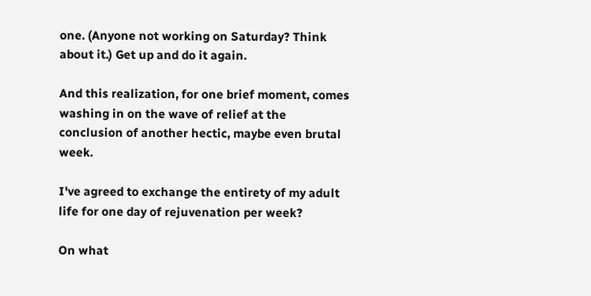one. (Anyone not working on Saturday? Think about it.) Get up and do it again.

And this realization, for one brief moment, comes washing in on the wave of relief at the conclusion of another hectic, maybe even brutal week.

I've agreed to exchange the entirety of my adult life for one day of rejuvenation per week?

On what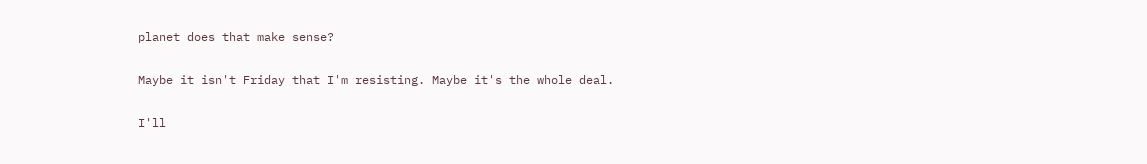planet does that make sense?

Maybe it isn't Friday that I'm resisting. Maybe it's the whole deal.

I'll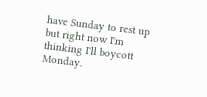have Sunday to rest up but right now I'm thinking I'll boycott Monday.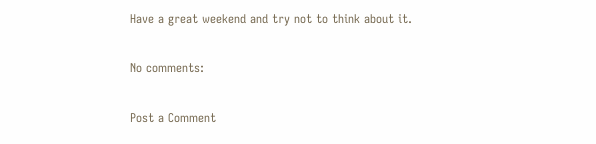Have a great weekend and try not to think about it.

No comments:

Post a Comment